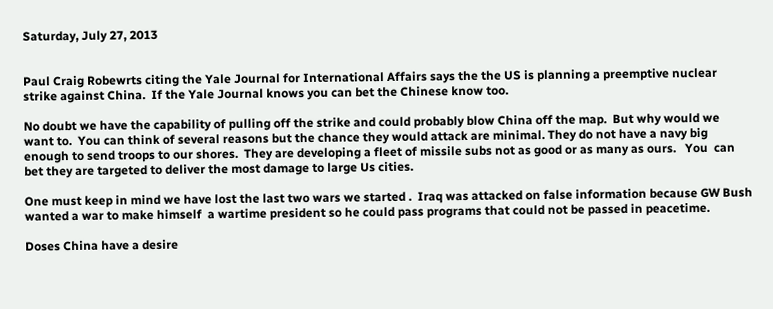Saturday, July 27, 2013


Paul Craig Robewrts citing the Yale Journal for International Affairs says the the US is planning a preemptive nuclear strike against China.  If the Yale Journal knows you can bet the Chinese know too.

No doubt we have the capability of pulling off the strike and could probably blow China off the map.  But why would we want to.  You can think of several reasons but the chance they would attack are minimal. They do not have a navy big enough to send troops to our shores.  They are developing a fleet of missile subs not as good or as many as ours.   You  can bet they are targeted to deliver the most damage to large Us cities.

One must keep in mind we have lost the last two wars we started .  Iraq was attacked on false information because GW Bush wanted a war to make himself  a wartime president so he could pass programs that could not be passed in peacetime.

Doses China have a desire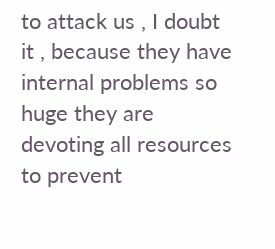to attack us , I doubt it , because they have internal problems so huge they are devoting all resources to prevent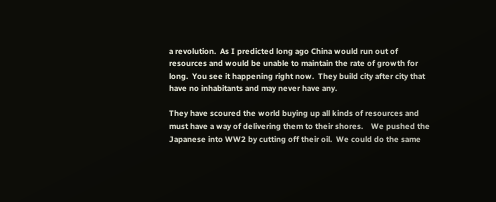a revolution.  As I predicted long ago China would run out of resources and would be unable to maintain the rate of growth for long.  You see it happening right now.  They build city after city that have no inhabitants and may never have any.

They have scoured the world buying up all kinds of resources and must have a way of delivering them to their shores.    We pushed the Japanese into WW2 by cutting off their oil.  We could do the same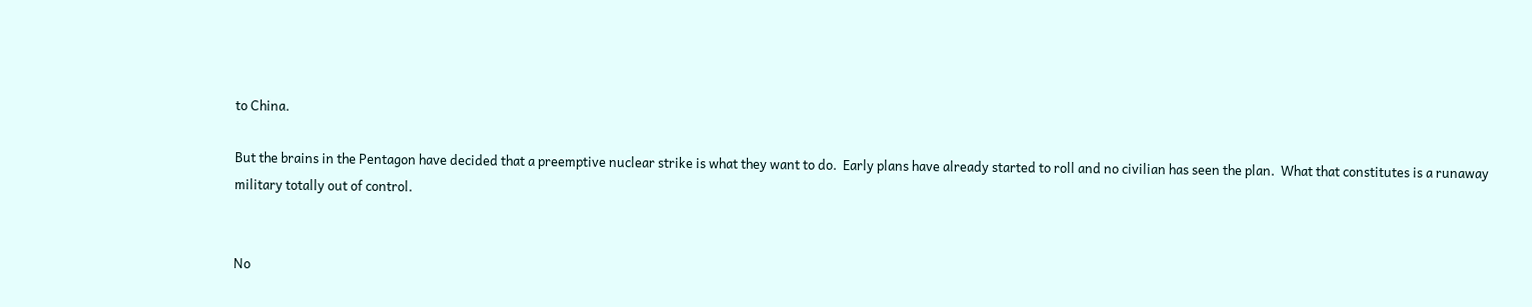to China.

But the brains in the Pentagon have decided that a preemptive nuclear strike is what they want to do.  Early plans have already started to roll and no civilian has seen the plan.  What that constitutes is a runaway military totally out of control.


No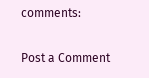comments:

Post a Comment